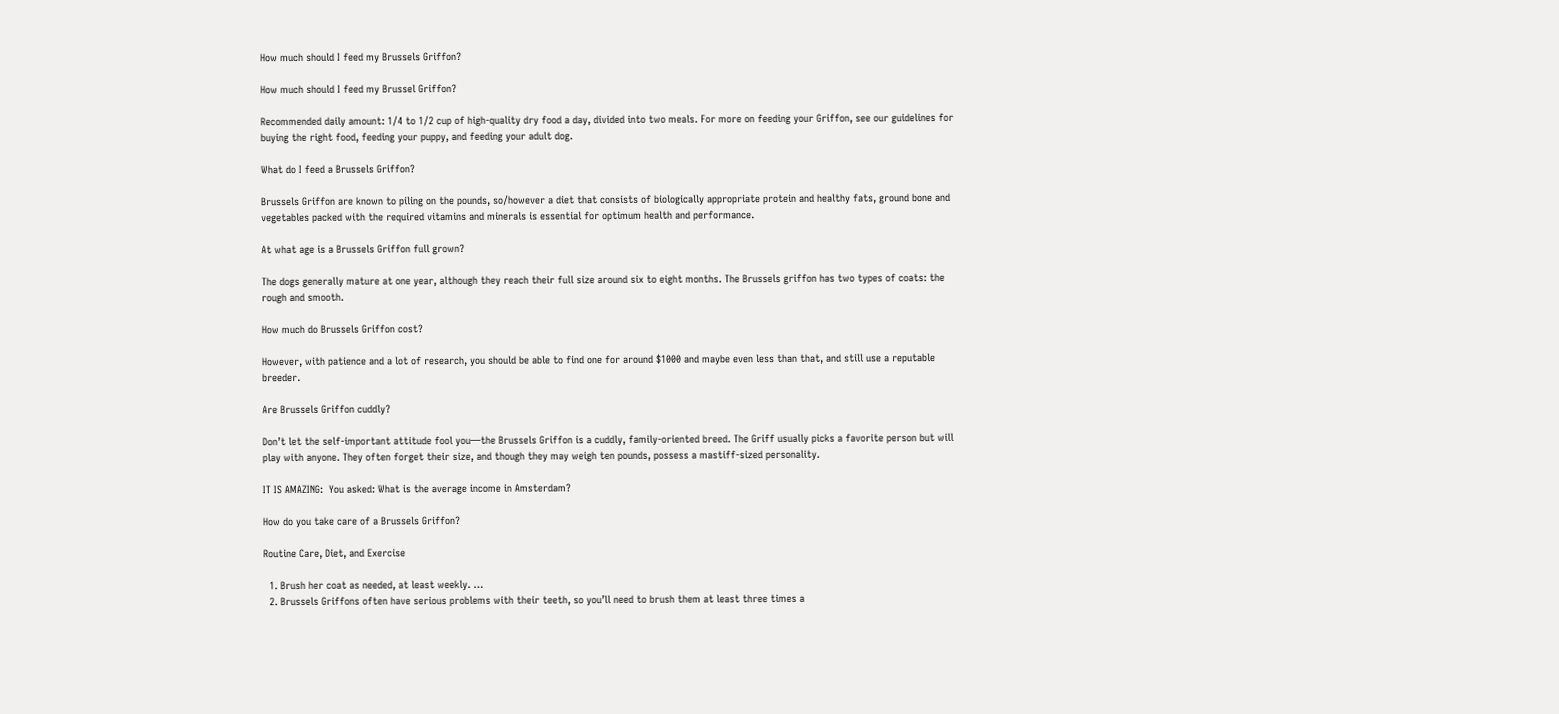How much should I feed my Brussels Griffon?

How much should I feed my Brussel Griffon?

Recommended daily amount: 1/4 to 1/2 cup of high-quality dry food a day, divided into two meals. For more on feeding your Griffon, see our guidelines for buying the right food, feeding your puppy, and feeding your adult dog.

What do I feed a Brussels Griffon?

Brussels Griffon are known to piling on the pounds, so/however a diet that consists of biologically appropriate protein and healthy fats, ground bone and vegetables packed with the required vitamins and minerals is essential for optimum health and performance.

At what age is a Brussels Griffon full grown?

The dogs generally mature at one year, although they reach their full size around six to eight months. The Brussels griffon has two types of coats: the rough and smooth.

How much do Brussels Griffon cost?

However, with patience and a lot of research, you should be able to find one for around $1000 and maybe even less than that, and still use a reputable breeder.

Are Brussels Griffon cuddly?

Don’t let the self-important attitude fool you—the Brussels Griffon is a cuddly, family-oriented breed. The Griff usually picks a favorite person but will play with anyone. They often forget their size, and though they may weigh ten pounds, possess a mastiff-sized personality.

IT IS AMAZING:  You asked: What is the average income in Amsterdam?

How do you take care of a Brussels Griffon?

Routine Care, Diet, and Exercise

  1. Brush her coat as needed, at least weekly. …
  2. Brussels Griffons often have serious problems with their teeth, so you’ll need to brush them at least three times a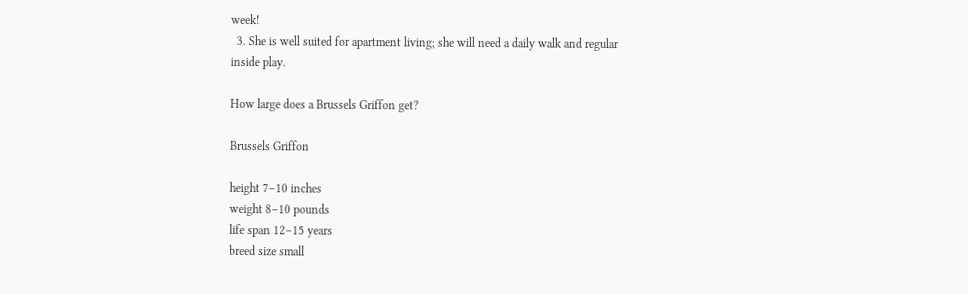week!
  3. She is well suited for apartment living; she will need a daily walk and regular inside play.

How large does a Brussels Griffon get?

Brussels Griffon

height 7–10 inches
weight 8–10 pounds
life span 12–15 years
breed size small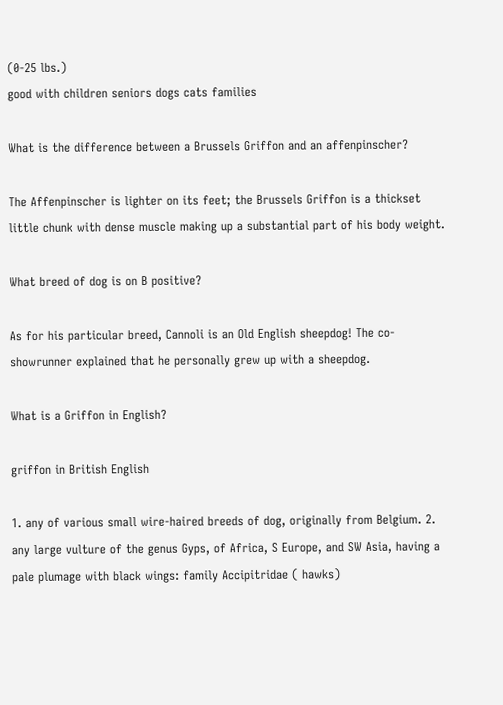(0-25 lbs.)
good with children seniors dogs cats families

What is the difference between a Brussels Griffon and an affenpinscher?

The Affenpinscher is lighter on its feet; the Brussels Griffon is a thickset little chunk with dense muscle making up a substantial part of his body weight.

What breed of dog is on B positive?

As for his particular breed, Cannoli is an Old English sheepdog! The co-showrunner explained that he personally grew up with a sheepdog.

What is a Griffon in English?

griffon in British English

1. any of various small wire-haired breeds of dog, originally from Belgium. 2. any large vulture of the genus Gyps, of Africa, S Europe, and SW Asia, having a pale plumage with black wings: family Accipitridae ( hawks)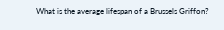What is the average lifespan of a Brussels Griffon?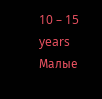10 – 15 years
Малые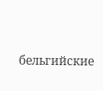бельгийские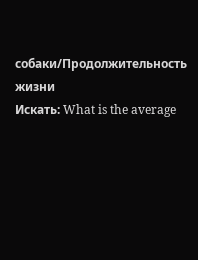собаки/Продолжительность жизни
Искать: What is the average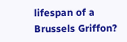lifespan of a Brussels Griffon?